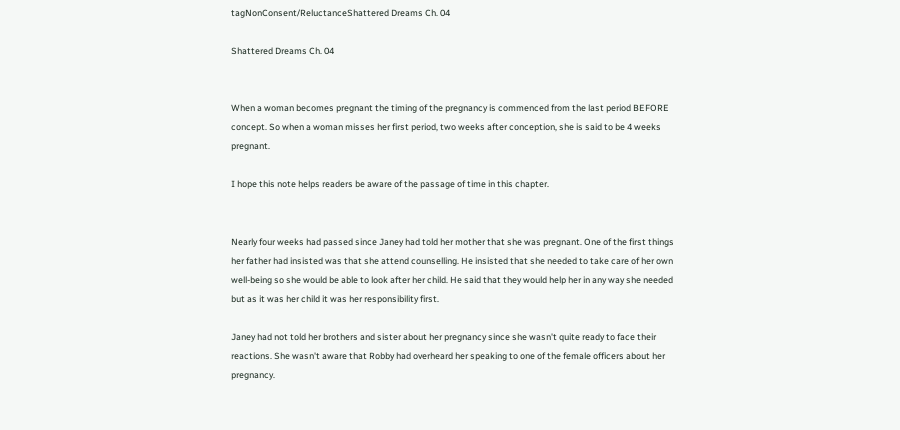tagNonConsent/ReluctanceShattered Dreams Ch. 04

Shattered Dreams Ch. 04


When a woman becomes pregnant the timing of the pregnancy is commenced from the last period BEFORE concept. So when a woman misses her first period, two weeks after conception, she is said to be 4 weeks pregnant.

I hope this note helps readers be aware of the passage of time in this chapter.


Nearly four weeks had passed since Janey had told her mother that she was pregnant. One of the first things her father had insisted was that she attend counselling. He insisted that she needed to take care of her own well-being so she would be able to look after her child. He said that they would help her in any way she needed but as it was her child it was her responsibility first.

Janey had not told her brothers and sister about her pregnancy since she wasn't quite ready to face their reactions. She wasn't aware that Robby had overheard her speaking to one of the female officers about her pregnancy.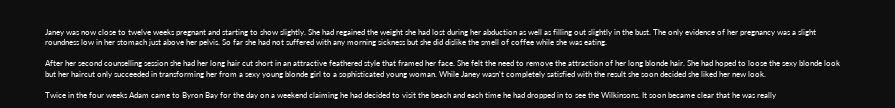Janey was now close to twelve weeks pregnant and starting to show slightly. She had regained the weight she had lost during her abduction as well as filling out slightly in the bust. The only evidence of her pregnancy was a slight roundness low in her stomach just above her pelvis. So far she had not suffered with any morning sickness but she did dislike the smell of coffee while she was eating.

After her second counselling session she had her long hair cut short in an attractive feathered style that framed her face. She felt the need to remove the attraction of her long blonde hair. She had hoped to loose the sexy blonde look but her haircut only succeeded in transforming her from a sexy young blonde girl to a sophisticated young woman. While Janey wasn't completely satisfied with the result she soon decided she liked her new look.

Twice in the four weeks Adam came to Byron Bay for the day on a weekend claiming he had decided to visit the beach and each time he had dropped in to see the Wilkinsons. It soon became clear that he was really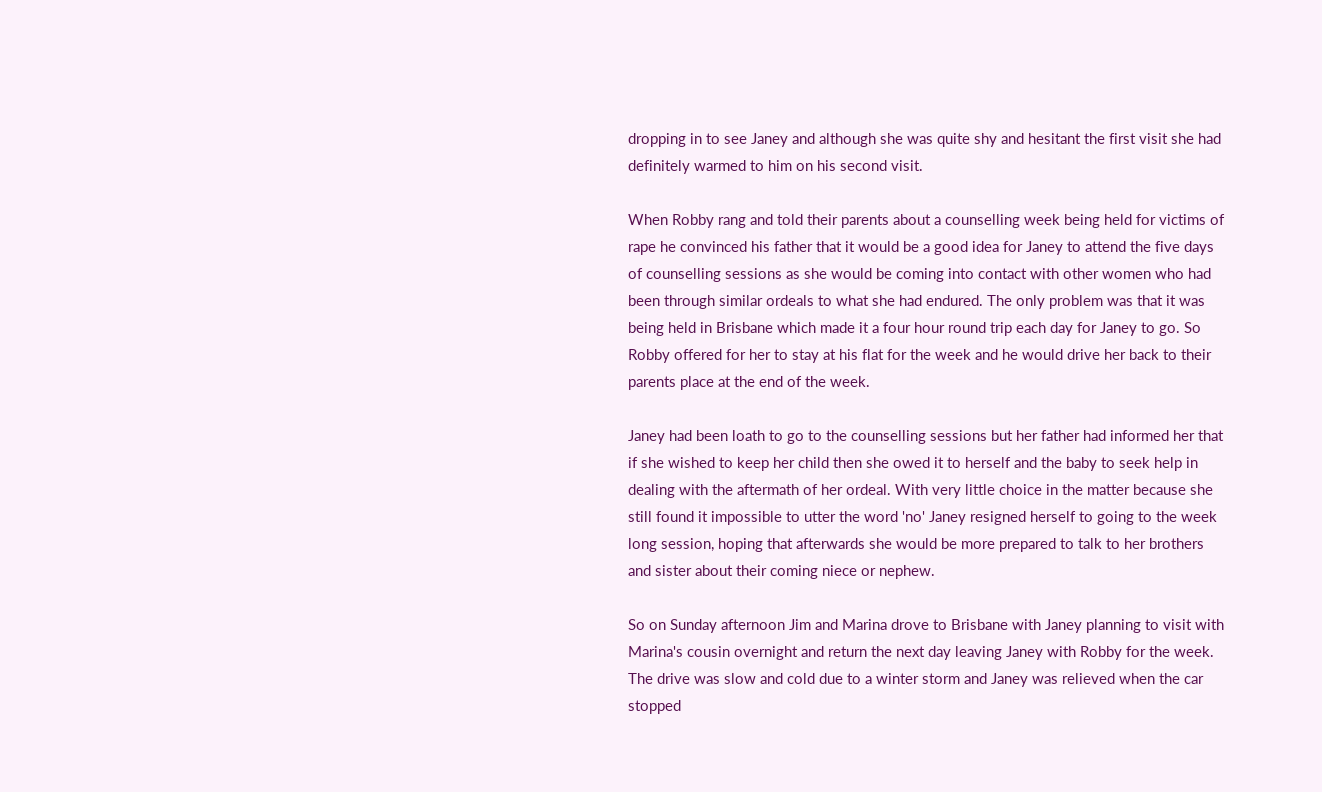dropping in to see Janey and although she was quite shy and hesitant the first visit she had definitely warmed to him on his second visit.

When Robby rang and told their parents about a counselling week being held for victims of rape he convinced his father that it would be a good idea for Janey to attend the five days of counselling sessions as she would be coming into contact with other women who had been through similar ordeals to what she had endured. The only problem was that it was being held in Brisbane which made it a four hour round trip each day for Janey to go. So Robby offered for her to stay at his flat for the week and he would drive her back to their parents place at the end of the week.

Janey had been loath to go to the counselling sessions but her father had informed her that if she wished to keep her child then she owed it to herself and the baby to seek help in dealing with the aftermath of her ordeal. With very little choice in the matter because she still found it impossible to utter the word 'no' Janey resigned herself to going to the week long session, hoping that afterwards she would be more prepared to talk to her brothers and sister about their coming niece or nephew.

So on Sunday afternoon Jim and Marina drove to Brisbane with Janey planning to visit with Marina's cousin overnight and return the next day leaving Janey with Robby for the week. The drive was slow and cold due to a winter storm and Janey was relieved when the car stopped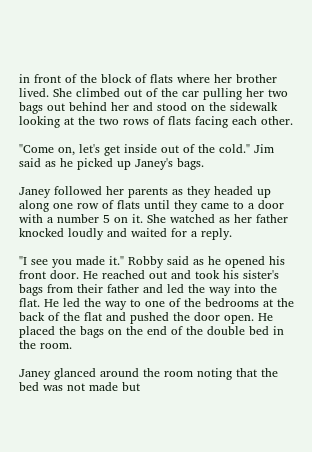in front of the block of flats where her brother lived. She climbed out of the car pulling her two bags out behind her and stood on the sidewalk looking at the two rows of flats facing each other.

"Come on, let's get inside out of the cold." Jim said as he picked up Janey's bags.

Janey followed her parents as they headed up along one row of flats until they came to a door with a number 5 on it. She watched as her father knocked loudly and waited for a reply.

"I see you made it." Robby said as he opened his front door. He reached out and took his sister's bags from their father and led the way into the flat. He led the way to one of the bedrooms at the back of the flat and pushed the door open. He placed the bags on the end of the double bed in the room.

Janey glanced around the room noting that the bed was not made but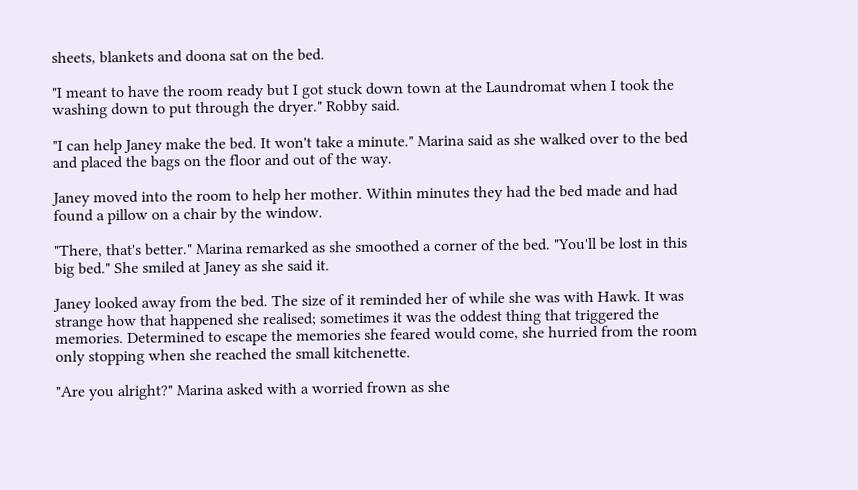sheets, blankets and doona sat on the bed.

"I meant to have the room ready but I got stuck down town at the Laundromat when I took the washing down to put through the dryer." Robby said.

"I can help Janey make the bed. It won't take a minute." Marina said as she walked over to the bed and placed the bags on the floor and out of the way.

Janey moved into the room to help her mother. Within minutes they had the bed made and had found a pillow on a chair by the window.

"There, that's better." Marina remarked as she smoothed a corner of the bed. "You'll be lost in this big bed." She smiled at Janey as she said it.

Janey looked away from the bed. The size of it reminded her of while she was with Hawk. It was strange how that happened she realised; sometimes it was the oddest thing that triggered the memories. Determined to escape the memories she feared would come, she hurried from the room only stopping when she reached the small kitchenette.

"Are you alright?" Marina asked with a worried frown as she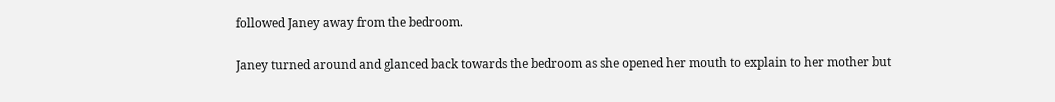followed Janey away from the bedroom.

Janey turned around and glanced back towards the bedroom as she opened her mouth to explain to her mother but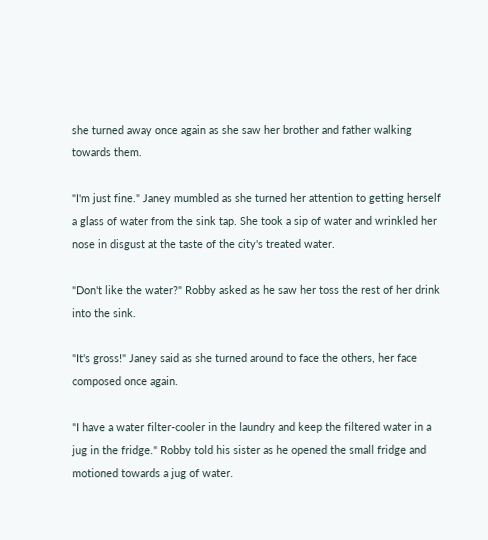she turned away once again as she saw her brother and father walking towards them.

"I'm just fine." Janey mumbled as she turned her attention to getting herself a glass of water from the sink tap. She took a sip of water and wrinkled her nose in disgust at the taste of the city's treated water.

"Don't like the water?" Robby asked as he saw her toss the rest of her drink into the sink.

"It's gross!" Janey said as she turned around to face the others, her face composed once again.

"I have a water filter-cooler in the laundry and keep the filtered water in a jug in the fridge." Robby told his sister as he opened the small fridge and motioned towards a jug of water.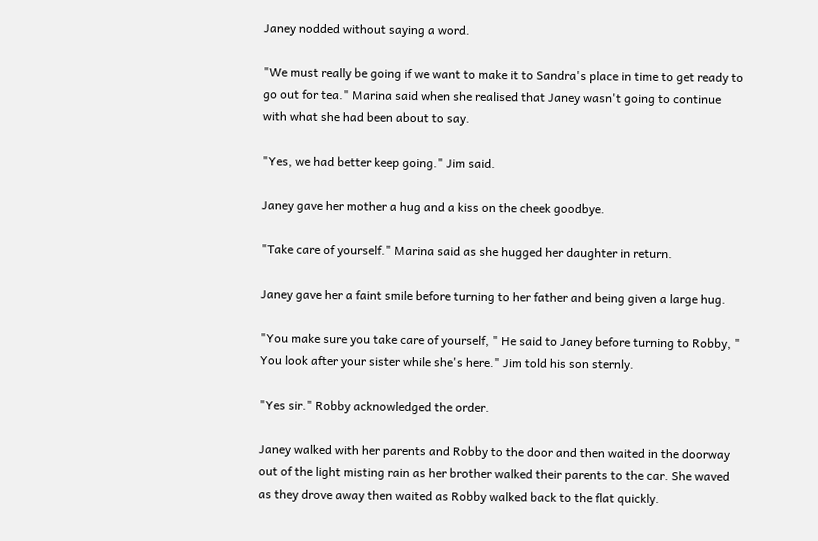Janey nodded without saying a word.

"We must really be going if we want to make it to Sandra's place in time to get ready to go out for tea." Marina said when she realised that Janey wasn't going to continue with what she had been about to say.

"Yes, we had better keep going." Jim said.

Janey gave her mother a hug and a kiss on the cheek goodbye.

"Take care of yourself." Marina said as she hugged her daughter in return.

Janey gave her a faint smile before turning to her father and being given a large hug.

"You make sure you take care of yourself, " He said to Janey before turning to Robby, " You look after your sister while she's here." Jim told his son sternly.

"Yes sir." Robby acknowledged the order.

Janey walked with her parents and Robby to the door and then waited in the doorway out of the light misting rain as her brother walked their parents to the car. She waved as they drove away then waited as Robby walked back to the flat quickly.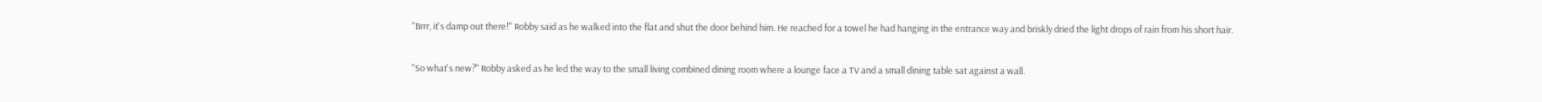"Brrr, it's damp out there!" Robby said as he walked into the flat and shut the door behind him. He reached for a towel he had hanging in the entrance way and briskly dried the light drops of rain from his short hair.

"So what's new?" Robby asked as he led the way to the small living combined dining room where a lounge face a TV and a small dining table sat against a wall.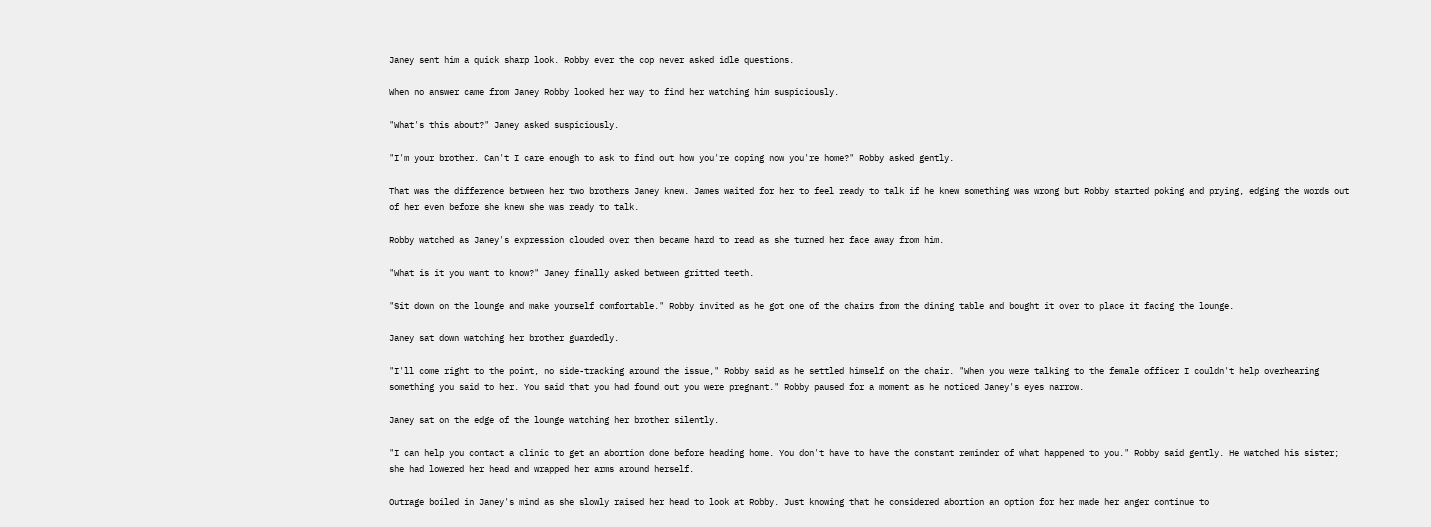Janey sent him a quick sharp look. Robby ever the cop never asked idle questions.

When no answer came from Janey Robby looked her way to find her watching him suspiciously.

"What's this about?" Janey asked suspiciously.

"I'm your brother. Can't I care enough to ask to find out how you're coping now you're home?" Robby asked gently.

That was the difference between her two brothers Janey knew. James waited for her to feel ready to talk if he knew something was wrong but Robby started poking and prying, edging the words out of her even before she knew she was ready to talk.

Robby watched as Janey's expression clouded over then became hard to read as she turned her face away from him.

"What is it you want to know?" Janey finally asked between gritted teeth.

"Sit down on the lounge and make yourself comfortable." Robby invited as he got one of the chairs from the dining table and bought it over to place it facing the lounge.

Janey sat down watching her brother guardedly.

"I'll come right to the point, no side-tracking around the issue," Robby said as he settled himself on the chair. "When you were talking to the female officer I couldn't help overhearing something you said to her. You said that you had found out you were pregnant." Robby paused for a moment as he noticed Janey's eyes narrow.

Janey sat on the edge of the lounge watching her brother silently.

"I can help you contact a clinic to get an abortion done before heading home. You don't have to have the constant reminder of what happened to you." Robby said gently. He watched his sister; she had lowered her head and wrapped her arms around herself.

Outrage boiled in Janey's mind as she slowly raised her head to look at Robby. Just knowing that he considered abortion an option for her made her anger continue to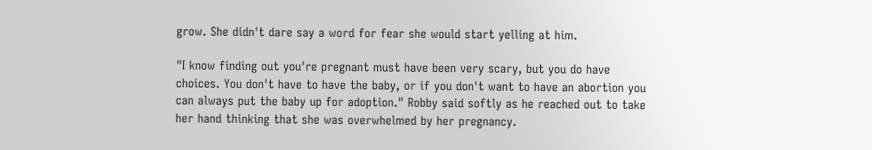grow. She didn't dare say a word for fear she would start yelling at him.

"I know finding out you're pregnant must have been very scary, but you do have choices. You don't have to have the baby, or if you don't want to have an abortion you can always put the baby up for adoption." Robby said softly as he reached out to take her hand thinking that she was overwhelmed by her pregnancy.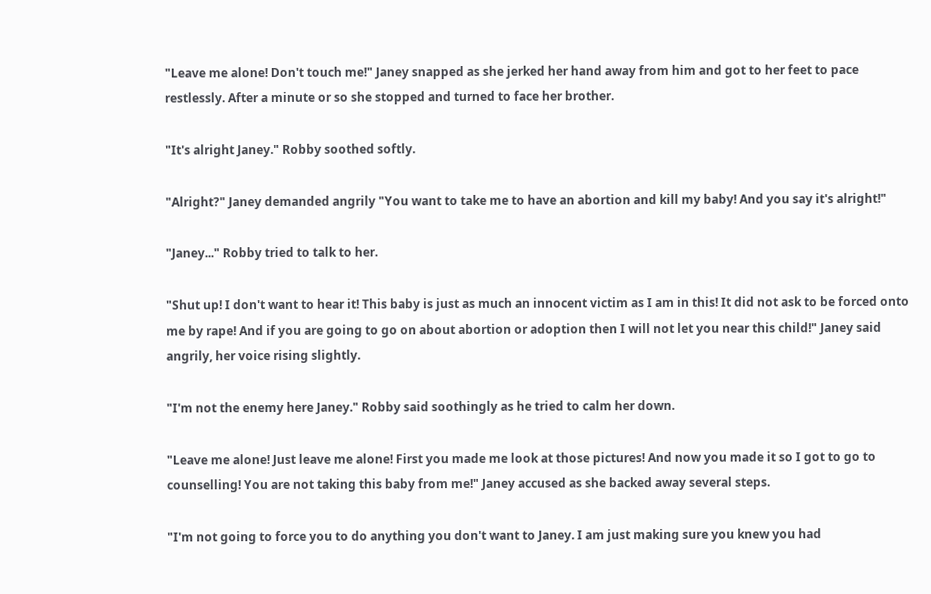"Leave me alone! Don't touch me!" Janey snapped as she jerked her hand away from him and got to her feet to pace restlessly. After a minute or so she stopped and turned to face her brother.

"It's alright Janey." Robby soothed softly.

"Alright?" Janey demanded angrily "You want to take me to have an abortion and kill my baby! And you say it's alright!"

"Janey..." Robby tried to talk to her.

"Shut up! I don't want to hear it! This baby is just as much an innocent victim as I am in this! It did not ask to be forced onto me by rape! And if you are going to go on about abortion or adoption then I will not let you near this child!" Janey said angrily, her voice rising slightly.

"I'm not the enemy here Janey." Robby said soothingly as he tried to calm her down.

"Leave me alone! Just leave me alone! First you made me look at those pictures! And now you made it so I got to go to counselling! You are not taking this baby from me!" Janey accused as she backed away several steps.

"I'm not going to force you to do anything you don't want to Janey. I am just making sure you knew you had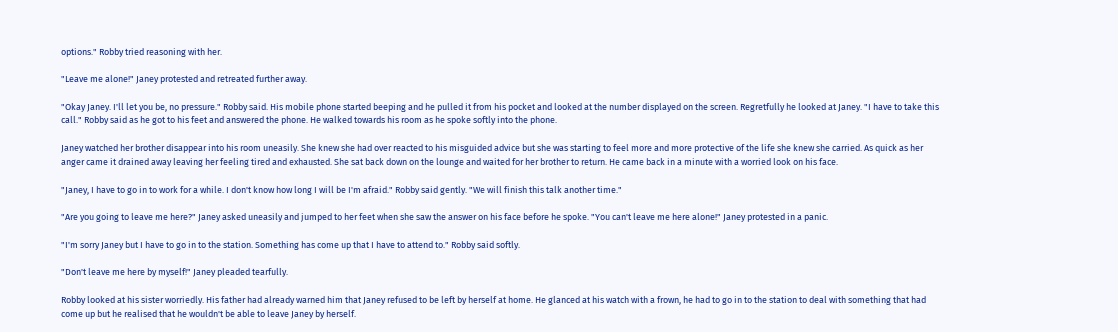options." Robby tried reasoning with her.

"Leave me alone!" Janey protested and retreated further away.

"Okay Janey. I'll let you be, no pressure." Robby said. His mobile phone started beeping and he pulled it from his pocket and looked at the number displayed on the screen. Regretfully he looked at Janey. "I have to take this call." Robby said as he got to his feet and answered the phone. He walked towards his room as he spoke softly into the phone.

Janey watched her brother disappear into his room uneasily. She knew she had over reacted to his misguided advice but she was starting to feel more and more protective of the life she knew she carried. As quick as her anger came it drained away leaving her feeling tired and exhausted. She sat back down on the lounge and waited for her brother to return. He came back in a minute with a worried look on his face.

"Janey, I have to go in to work for a while. I don't know how long I will be I'm afraid." Robby said gently. "We will finish this talk another time."

"Are you going to leave me here?" Janey asked uneasily and jumped to her feet when she saw the answer on his face before he spoke. "You can't leave me here alone!" Janey protested in a panic.

"I'm sorry Janey but I have to go in to the station. Something has come up that I have to attend to." Robby said softly.

"Don't leave me here by myself!" Janey pleaded tearfully.

Robby looked at his sister worriedly. His father had already warned him that Janey refused to be left by herself at home. He glanced at his watch with a frown, he had to go in to the station to deal with something that had come up but he realised that he wouldn't be able to leave Janey by herself.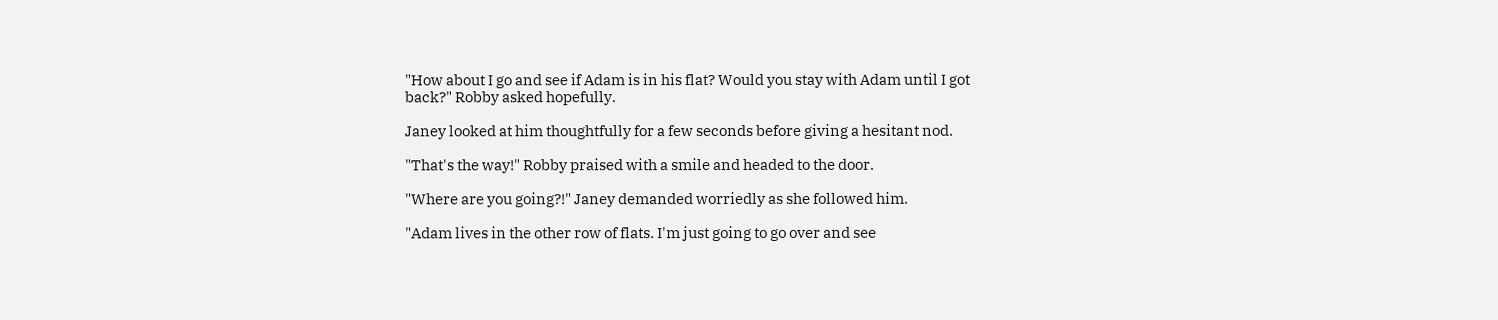"How about I go and see if Adam is in his flat? Would you stay with Adam until I got back?" Robby asked hopefully.

Janey looked at him thoughtfully for a few seconds before giving a hesitant nod.

"That's the way!" Robby praised with a smile and headed to the door.

"Where are you going?!" Janey demanded worriedly as she followed him.

"Adam lives in the other row of flats. I'm just going to go over and see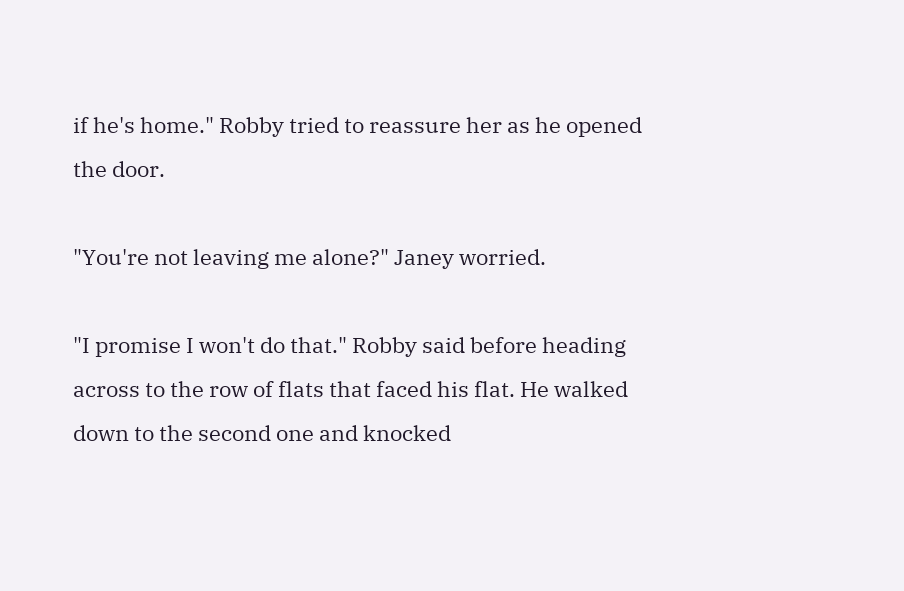if he's home." Robby tried to reassure her as he opened the door.

"You're not leaving me alone?" Janey worried.

"I promise I won't do that." Robby said before heading across to the row of flats that faced his flat. He walked down to the second one and knocked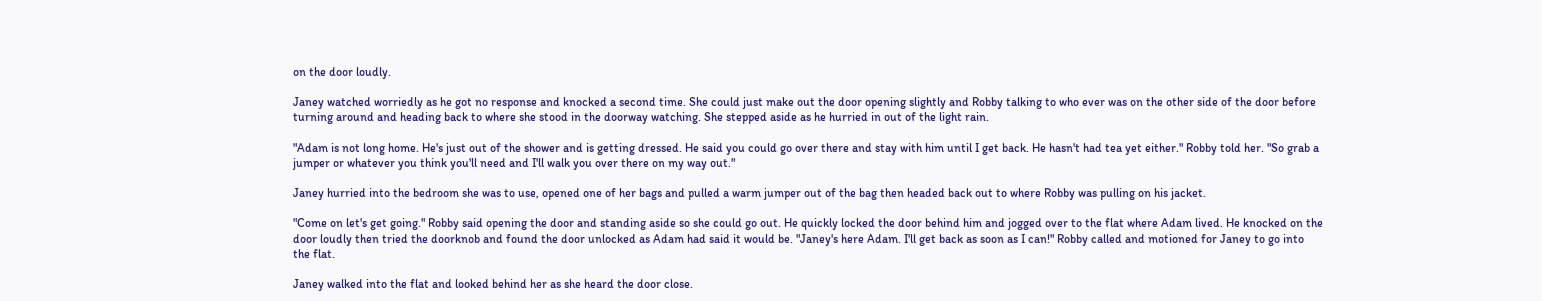on the door loudly.

Janey watched worriedly as he got no response and knocked a second time. She could just make out the door opening slightly and Robby talking to who ever was on the other side of the door before turning around and heading back to where she stood in the doorway watching. She stepped aside as he hurried in out of the light rain.

"Adam is not long home. He's just out of the shower and is getting dressed. He said you could go over there and stay with him until I get back. He hasn't had tea yet either." Robby told her. "So grab a jumper or whatever you think you'll need and I'll walk you over there on my way out."

Janey hurried into the bedroom she was to use, opened one of her bags and pulled a warm jumper out of the bag then headed back out to where Robby was pulling on his jacket.

"Come on let's get going." Robby said opening the door and standing aside so she could go out. He quickly locked the door behind him and jogged over to the flat where Adam lived. He knocked on the door loudly then tried the doorknob and found the door unlocked as Adam had said it would be. "Janey's here Adam. I'll get back as soon as I can!" Robby called and motioned for Janey to go into the flat.

Janey walked into the flat and looked behind her as she heard the door close.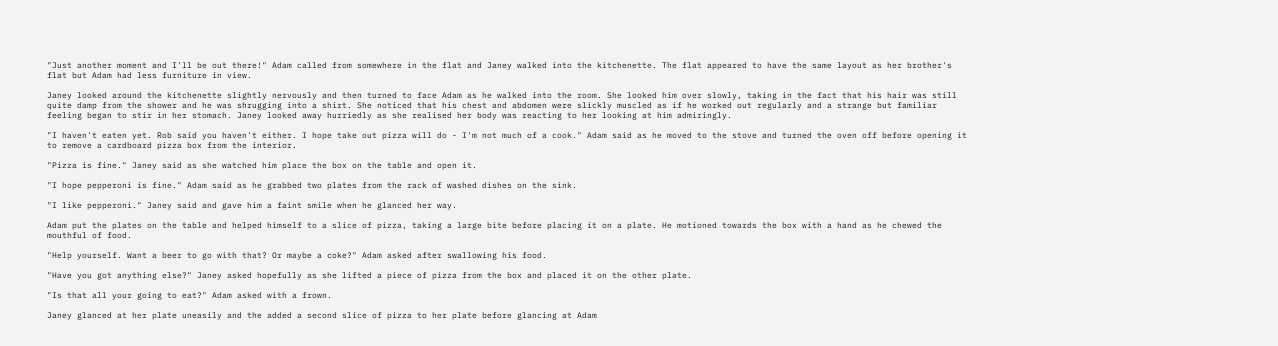"Just another moment and I'll be out there!" Adam called from somewhere in the flat and Janey walked into the kitchenette. The flat appeared to have the same layout as her brother's flat but Adam had less furniture in view.

Janey looked around the kitchenette slightly nervously and then turned to face Adam as he walked into the room. She looked him over slowly, taking in the fact that his hair was still quite damp from the shower and he was shrugging into a shirt. She noticed that his chest and abdomen were slickly muscled as if he worked out regularly and a strange but familiar feeling began to stir in her stomach. Janey looked away hurriedly as she realised her body was reacting to her looking at him admiringly.

"I haven't eaten yet. Rob said you haven't either. I hope take out pizza will do - I'm not much of a cook." Adam said as he moved to the stove and turned the oven off before opening it to remove a cardboard pizza box from the interior.

"Pizza is fine." Janey said as she watched him place the box on the table and open it.

"I hope pepperoni is fine." Adam said as he grabbed two plates from the rack of washed dishes on the sink.

"I like pepperoni." Janey said and gave him a faint smile when he glanced her way.

Adam put the plates on the table and helped himself to a slice of pizza, taking a large bite before placing it on a plate. He motioned towards the box with a hand as he chewed the mouthful of food.

"Help yourself. Want a beer to go with that? Or maybe a coke?" Adam asked after swallowing his food.

"Have you got anything else?" Janey asked hopefully as she lifted a piece of pizza from the box and placed it on the other plate.

"Is that all your going to eat?" Adam asked with a frown.

Janey glanced at her plate uneasily and the added a second slice of pizza to her plate before glancing at Adam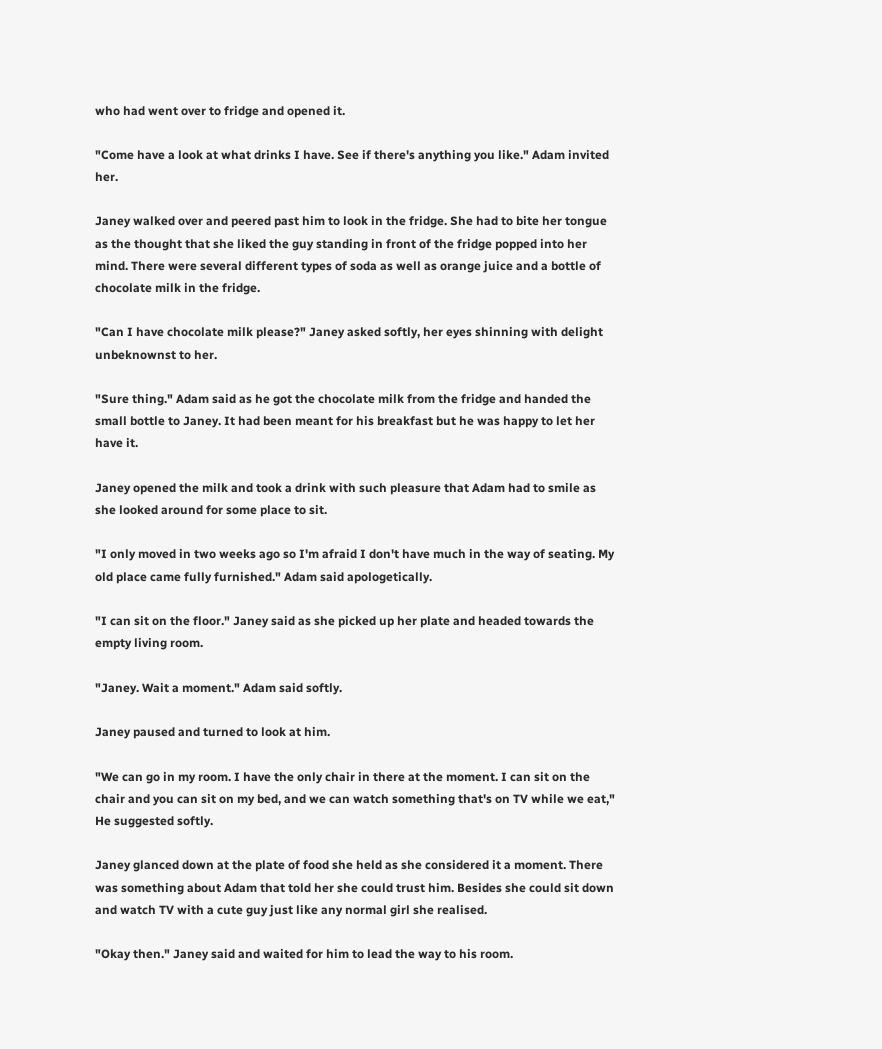who had went over to fridge and opened it.

"Come have a look at what drinks I have. See if there's anything you like." Adam invited her.

Janey walked over and peered past him to look in the fridge. She had to bite her tongue as the thought that she liked the guy standing in front of the fridge popped into her mind. There were several different types of soda as well as orange juice and a bottle of chocolate milk in the fridge.

"Can I have chocolate milk please?" Janey asked softly, her eyes shinning with delight unbeknownst to her.

"Sure thing." Adam said as he got the chocolate milk from the fridge and handed the small bottle to Janey. It had been meant for his breakfast but he was happy to let her have it.

Janey opened the milk and took a drink with such pleasure that Adam had to smile as she looked around for some place to sit.

"I only moved in two weeks ago so I'm afraid I don't have much in the way of seating. My old place came fully furnished." Adam said apologetically.

"I can sit on the floor." Janey said as she picked up her plate and headed towards the empty living room.

"Janey. Wait a moment." Adam said softly.

Janey paused and turned to look at him.

"We can go in my room. I have the only chair in there at the moment. I can sit on the chair and you can sit on my bed, and we can watch something that's on TV while we eat," He suggested softly.

Janey glanced down at the plate of food she held as she considered it a moment. There was something about Adam that told her she could trust him. Besides she could sit down and watch TV with a cute guy just like any normal girl she realised.

"Okay then." Janey said and waited for him to lead the way to his room.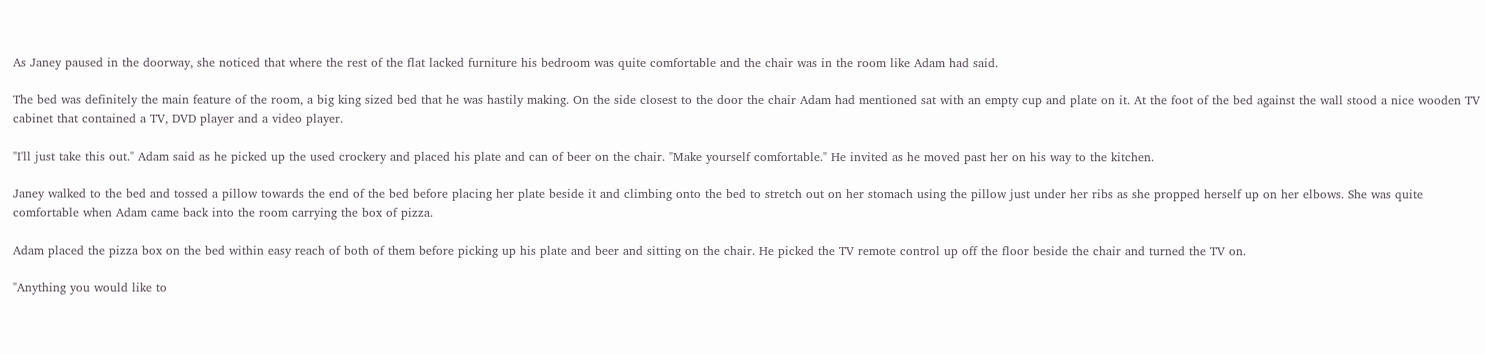As Janey paused in the doorway, she noticed that where the rest of the flat lacked furniture his bedroom was quite comfortable and the chair was in the room like Adam had said.

The bed was definitely the main feature of the room, a big king sized bed that he was hastily making. On the side closest to the door the chair Adam had mentioned sat with an empty cup and plate on it. At the foot of the bed against the wall stood a nice wooden TV cabinet that contained a TV, DVD player and a video player.

"I'll just take this out." Adam said as he picked up the used crockery and placed his plate and can of beer on the chair. "Make yourself comfortable." He invited as he moved past her on his way to the kitchen.

Janey walked to the bed and tossed a pillow towards the end of the bed before placing her plate beside it and climbing onto the bed to stretch out on her stomach using the pillow just under her ribs as she propped herself up on her elbows. She was quite comfortable when Adam came back into the room carrying the box of pizza.

Adam placed the pizza box on the bed within easy reach of both of them before picking up his plate and beer and sitting on the chair. He picked the TV remote control up off the floor beside the chair and turned the TV on.

"Anything you would like to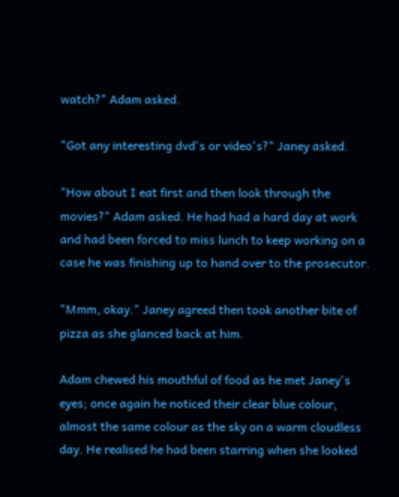watch?" Adam asked.

"Got any interesting dvd's or video's?" Janey asked.

"How about I eat first and then look through the movies?" Adam asked. He had had a hard day at work and had been forced to miss lunch to keep working on a case he was finishing up to hand over to the prosecutor.

"Mmm, okay." Janey agreed then took another bite of pizza as she glanced back at him.

Adam chewed his mouthful of food as he met Janey's eyes; once again he noticed their clear blue colour, almost the same colour as the sky on a warm cloudless day. He realised he had been starring when she looked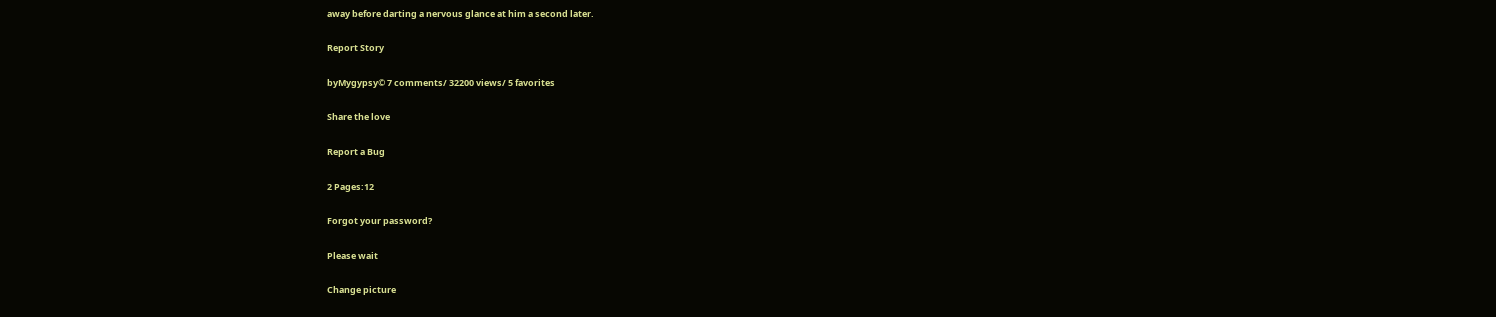away before darting a nervous glance at him a second later.

Report Story

byMygypsy© 7 comments/ 32200 views/ 5 favorites

Share the love

Report a Bug

2 Pages:12

Forgot your password?

Please wait

Change picture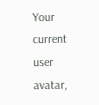Your current user avatar,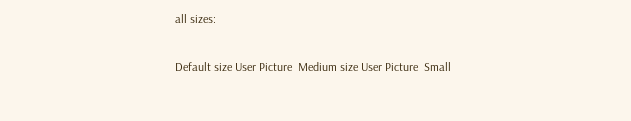all sizes:

Default size User Picture  Medium size User Picture  Small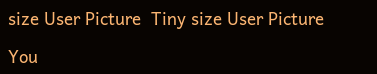size User Picture  Tiny size User Picture

You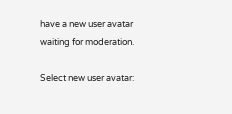have a new user avatar waiting for moderation.

Select new user avatar: